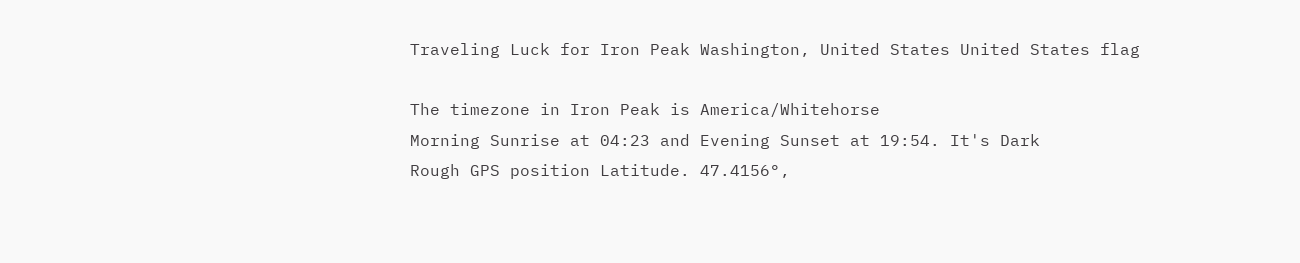Traveling Luck for Iron Peak Washington, United States United States flag

The timezone in Iron Peak is America/Whitehorse
Morning Sunrise at 04:23 and Evening Sunset at 19:54. It's Dark
Rough GPS position Latitude. 47.4156°,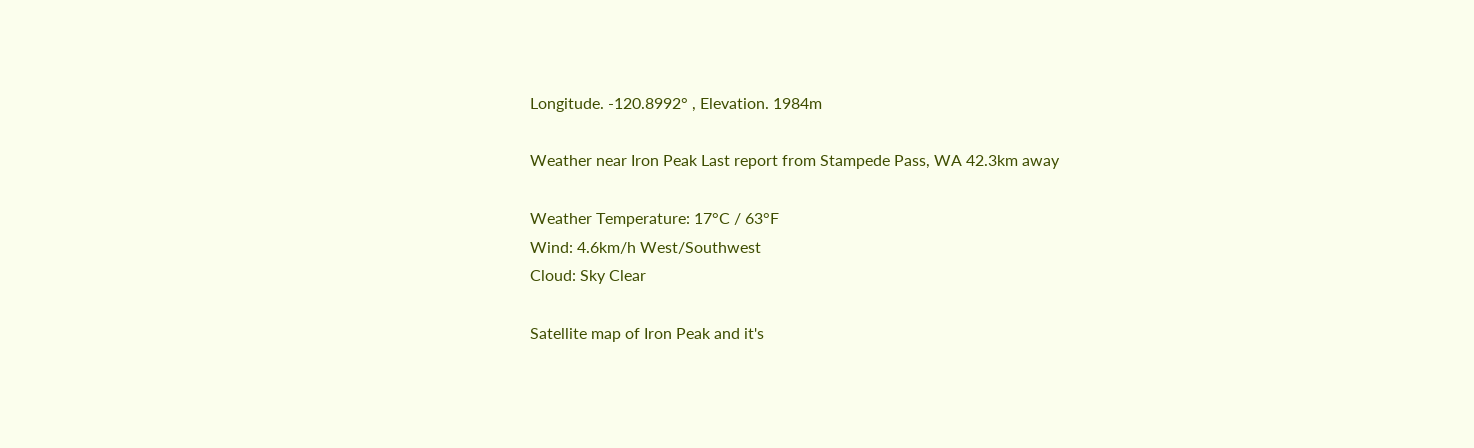Longitude. -120.8992° , Elevation. 1984m

Weather near Iron Peak Last report from Stampede Pass, WA 42.3km away

Weather Temperature: 17°C / 63°F
Wind: 4.6km/h West/Southwest
Cloud: Sky Clear

Satellite map of Iron Peak and it's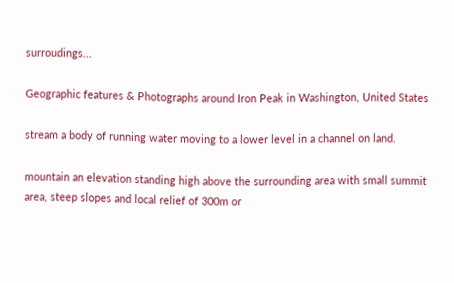surroudings...

Geographic features & Photographs around Iron Peak in Washington, United States

stream a body of running water moving to a lower level in a channel on land.

mountain an elevation standing high above the surrounding area with small summit area, steep slopes and local relief of 300m or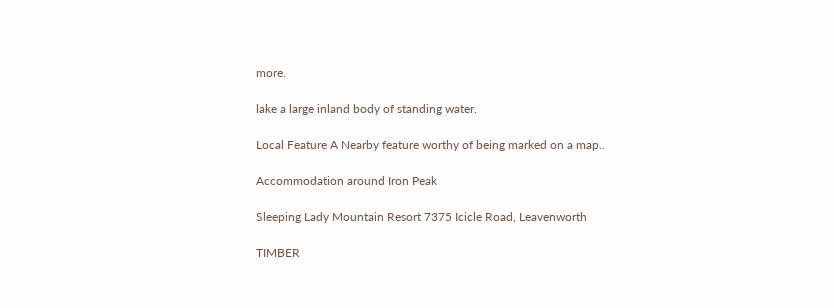more.

lake a large inland body of standing water.

Local Feature A Nearby feature worthy of being marked on a map..

Accommodation around Iron Peak

Sleeping Lady Mountain Resort 7375 Icicle Road, Leavenworth

TIMBER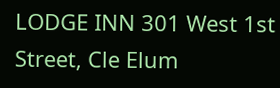LODGE INN 301 West 1st Street, Cle Elum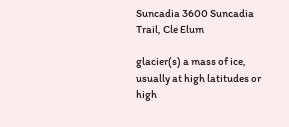Suncadia 3600 Suncadia Trail, Cle Elum

glacier(s) a mass of ice, usually at high latitudes or high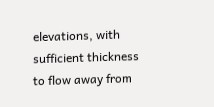elevations, with sufficient thickness to flow away from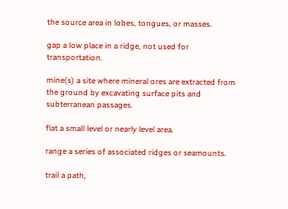the source area in lobes, tongues, or masses.

gap a low place in a ridge, not used for transportation.

mine(s) a site where mineral ores are extracted from the ground by excavating surface pits and subterranean passages.

flat a small level or nearly level area.

range a series of associated ridges or seamounts.

trail a path,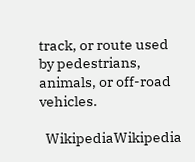track, or route used by pedestrians, animals, or off-road vehicles.

  WikipediaWikipedia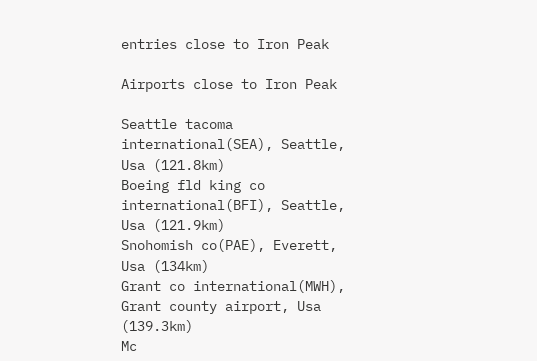entries close to Iron Peak

Airports close to Iron Peak

Seattle tacoma international(SEA), Seattle, Usa (121.8km)
Boeing fld king co international(BFI), Seattle, Usa (121.9km)
Snohomish co(PAE), Everett, Usa (134km)
Grant co international(MWH), Grant county airport, Usa (139.3km)
Mc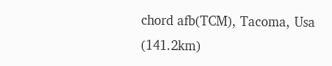chord afb(TCM), Tacoma, Usa (141.2km)